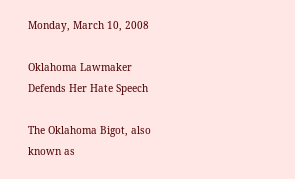Monday, March 10, 2008

Oklahoma Lawmaker Defends Her Hate Speech

The Oklahoma Bigot, also known as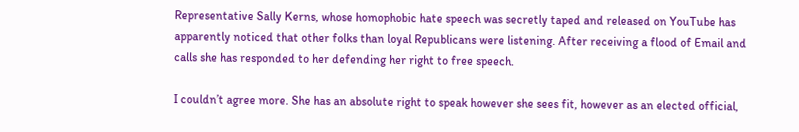Representative Sally Kerns, whose homophobic hate speech was secretly taped and released on YouTube has apparently noticed that other folks than loyal Republicans were listening. After receiving a flood of Email and calls she has responded to her defending her right to free speech.

I couldn’t agree more. She has an absolute right to speak however she sees fit, however as an elected official,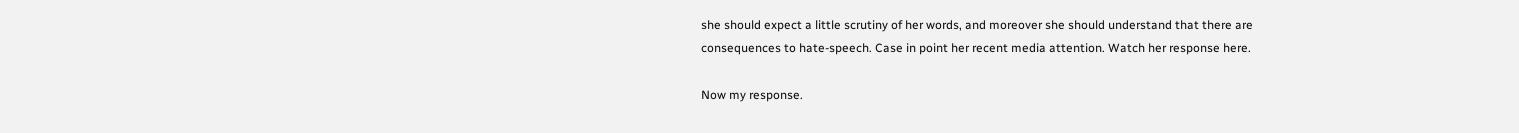she should expect a little scrutiny of her words, and moreover she should understand that there are consequences to hate-speech. Case in point her recent media attention. Watch her response here.

Now my response.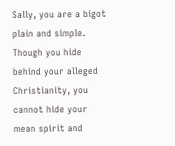Sally, you are a bigot plain and simple. Though you hide behind your alleged Christianity, you cannot hide your mean spirit and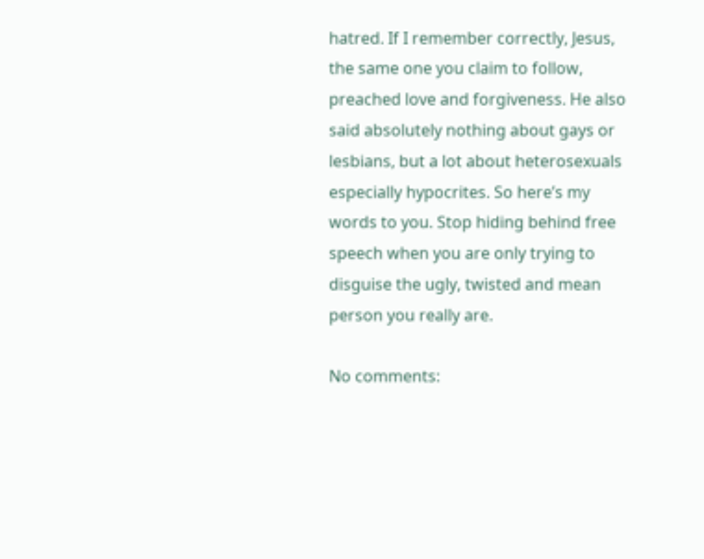hatred. If I remember correctly, Jesus, the same one you claim to follow, preached love and forgiveness. He also said absolutely nothing about gays or lesbians, but a lot about heterosexuals especially hypocrites. So here’s my words to you. Stop hiding behind free speech when you are only trying to disguise the ugly, twisted and mean person you really are.

No comments: